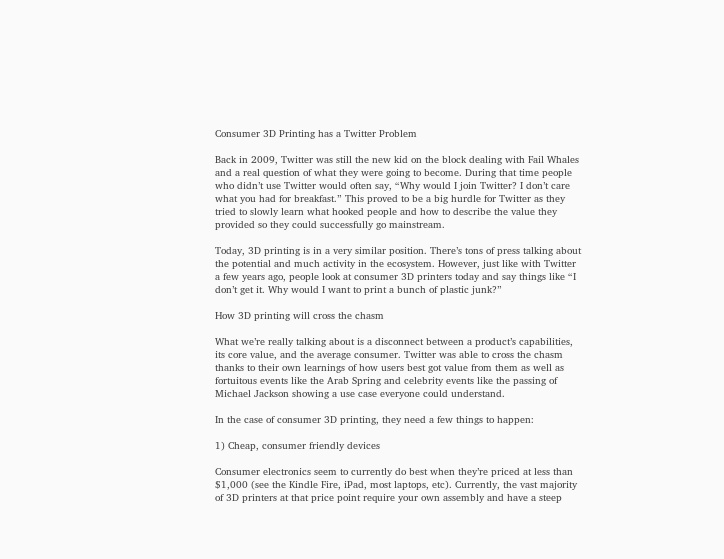Consumer 3D Printing has a Twitter Problem

Back in 2009, Twitter was still the new kid on the block dealing with Fail Whales and a real question of what they were going to become. During that time people who didn’t use Twitter would often say, “Why would I join Twitter? I don’t care what you had for breakfast.” This proved to be a big hurdle for Twitter as they tried to slowly learn what hooked people and how to describe the value they provided so they could successfully go mainstream.

Today, 3D printing is in a very similar position. There’s tons of press talking about the potential and much activity in the ecosystem. However, just like with Twitter a few years ago, people look at consumer 3D printers today and say things like “I don’t get it. Why would I want to print a bunch of plastic junk?”

How 3D printing will cross the chasm

What we’re really talking about is a disconnect between a product’s capabilities, its core value, and the average consumer. Twitter was able to cross the chasm thanks to their own learnings of how users best got value from them as well as fortuitous events like the Arab Spring and celebrity events like the passing of Michael Jackson showing a use case everyone could understand.

In the case of consumer 3D printing, they need a few things to happen:

1) Cheap, consumer friendly devices

Consumer electronics seem to currently do best when they’re priced at less than $1,000 (see the Kindle Fire, iPad, most laptops, etc). Currently, the vast majority of 3D printers at that price point require your own assembly and have a steep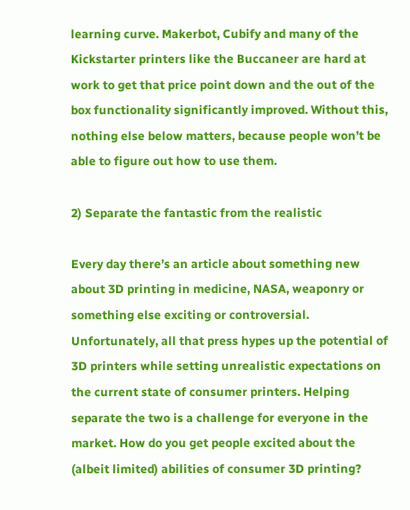learning curve. Makerbot, Cubify and many of the Kickstarter printers like the Buccaneer are hard at work to get that price point down and the out of the box functionality significantly improved. Without this, nothing else below matters, because people won’t be able to figure out how to use them.

2) Separate the fantastic from the realistic

Every day there’s an article about something new about 3D printing in medicine, NASA, weaponry or something else exciting or controversial. Unfortunately, all that press hypes up the potential of 3D printers while setting unrealistic expectations on the current state of consumer printers. Helping separate the two is a challenge for everyone in the market. How do you get people excited about the (albeit limited) abilities of consumer 3D printing?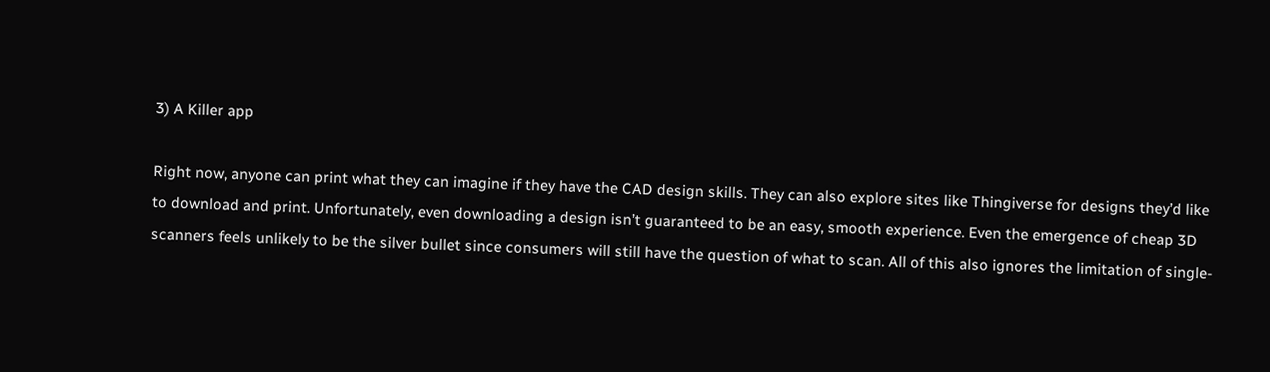3) A Killer app

Right now, anyone can print what they can imagine if they have the CAD design skills. They can also explore sites like Thingiverse for designs they’d like to download and print. Unfortunately, even downloading a design isn’t guaranteed to be an easy, smooth experience. Even the emergence of cheap 3D scanners feels unlikely to be the silver bullet since consumers will still have the question of what to scan. All of this also ignores the limitation of single-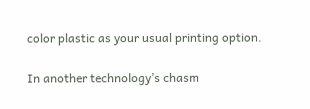color plastic as your usual printing option.

In another technology’s chasm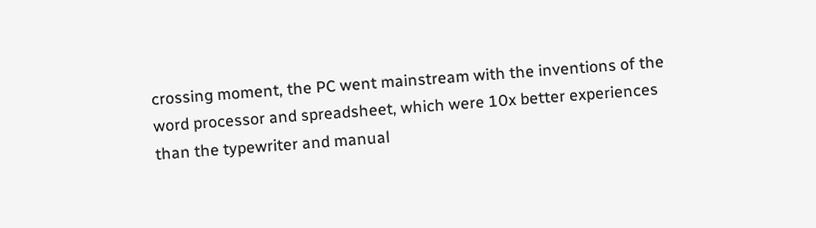crossing moment, the PC went mainstream with the inventions of the word processor and spreadsheet, which were 10x better experiences than the typewriter and manual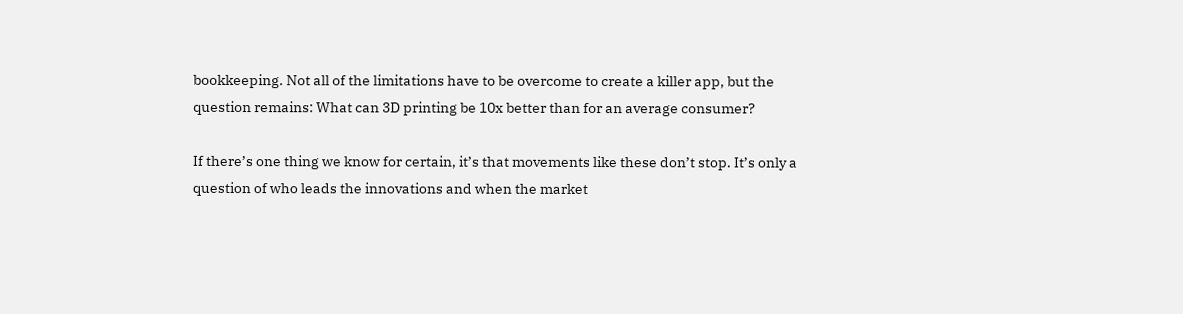bookkeeping. Not all of the limitations have to be overcome to create a killer app, but the question remains: What can 3D printing be 10x better than for an average consumer?

If there’s one thing we know for certain, it’s that movements like these don’t stop. It’s only a question of who leads the innovations and when the market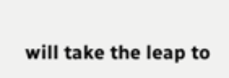will take the leap to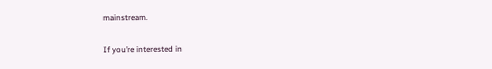mainstream.

If you’re interested in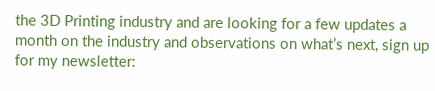the 3D Printing industry and are looking for a few updates a month on the industry and observations on what’s next, sign up for my newsletter: